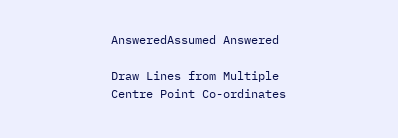AnsweredAssumed Answered

Draw Lines from Multiple Centre Point Co-ordinates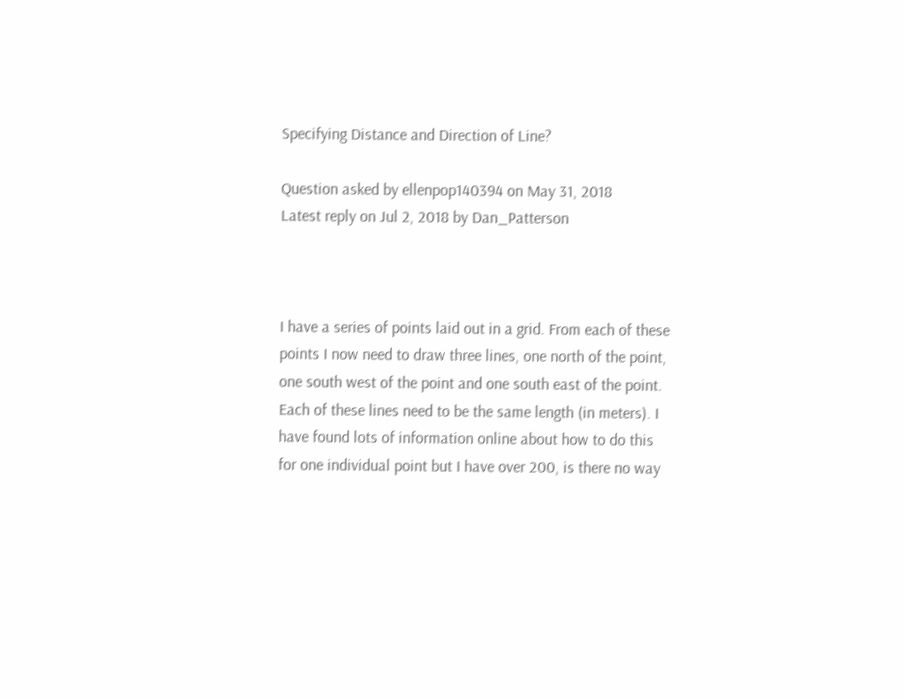Specifying Distance and Direction of Line?

Question asked by ellenpop140394 on May 31, 2018
Latest reply on Jul 2, 2018 by Dan_Patterson



I have a series of points laid out in a grid. From each of these points I now need to draw three lines, one north of the point, one south west of the point and one south east of the point. Each of these lines need to be the same length (in meters). I have found lots of information online about how to do this for one individual point but I have over 200, is there no way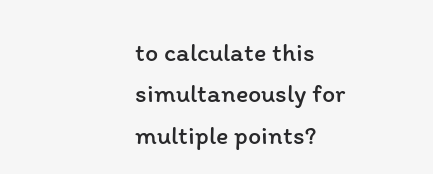to calculate this simultaneously for multiple points?